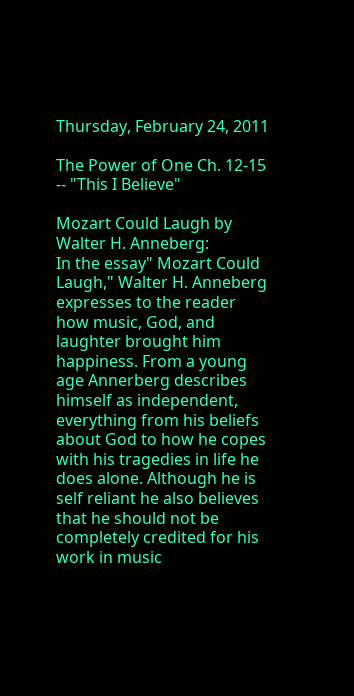Thursday, February 24, 2011

The Power of One Ch. 12-15 -- "This I Believe"

Mozart Could Laugh by Walter H. Anneberg:
In the essay" Mozart Could Laugh," Walter H. Anneberg expresses to the reader how music, God, and laughter brought him happiness. From a young age Annerberg describes himself as independent, everything from his beliefs about God to how he copes with his tragedies in life he does alone. Although he is self reliant he also believes that he should not be completely credited for his work in music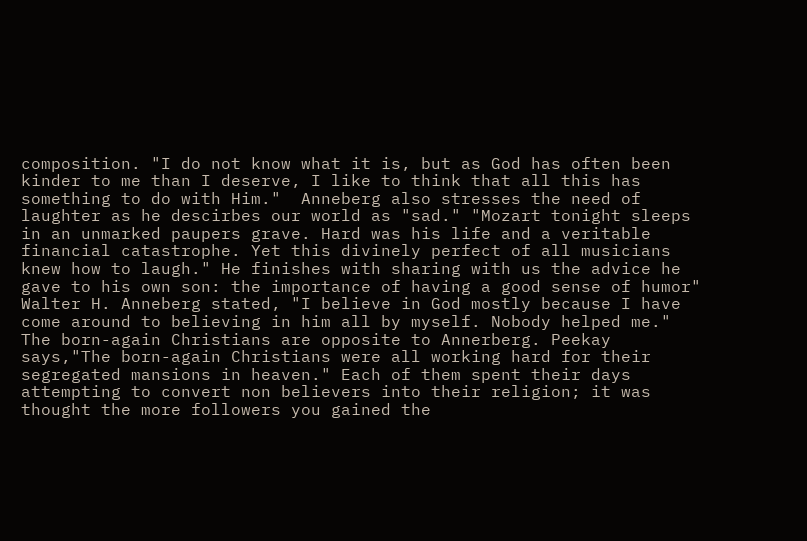composition. "I do not know what it is, but as God has often been kinder to me than I deserve, I like to think that all this has something to do with Him."  Anneberg also stresses the need of laughter as he descirbes our world as "sad." "Mozart tonight sleeps in an unmarked paupers grave. Hard was his life and a veritable financial catastrophe. Yet this divinely perfect of all musicians knew how to laugh." He finishes with sharing with us the advice he gave to his own son: the importance of having a good sense of humor"
Walter H. Anneberg stated, "I believe in God mostly because I have come around to believing in him all by myself. Nobody helped me."  The born-again Christians are opposite to Annerberg. Peekay says,"The born-again Christians were all working hard for their segregated mansions in heaven." Each of them spent their days attempting to convert non believers into their religion; it was thought the more followers you gained the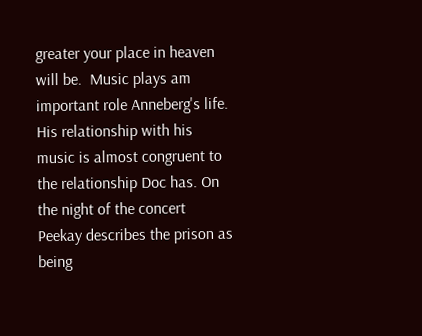greater your place in heaven will be.  Music plays am important role Anneberg's life. His relationship with his music is almost congruent to the relationship Doc has. On the night of the concert Peekay describes the prison as being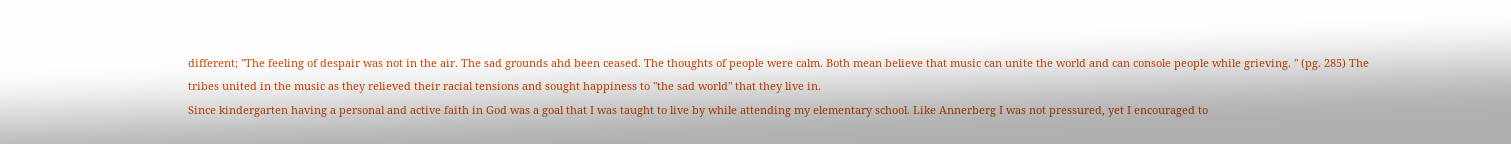different; "The feeling of despair was not in the air. The sad grounds ahd been ceased. The thoughts of people were calm. Both mean believe that music can unite the world and can console people while grieving. " (pg. 285) The tribes united in the music as they relieved their racial tensions and sought happiness to "the sad world" that they live in.
Since kindergarten having a personal and active faith in God was a goal that I was taught to live by while attending my elementary school. Like Annerberg I was not pressured, yet I encouraged to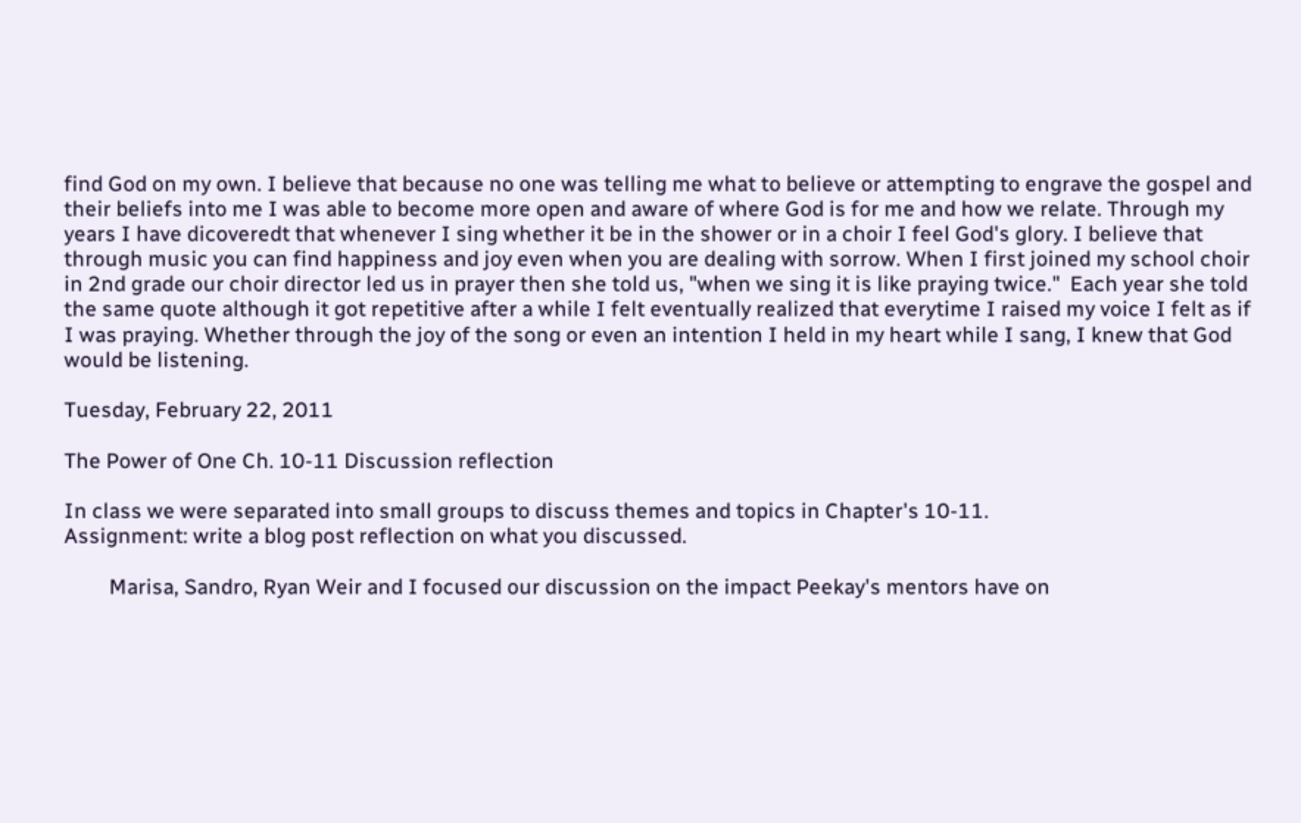find God on my own. I believe that because no one was telling me what to believe or attempting to engrave the gospel and their beliefs into me I was able to become more open and aware of where God is for me and how we relate. Through my years I have dicoveredt that whenever I sing whether it be in the shower or in a choir I feel God's glory. I believe that through music you can find happiness and joy even when you are dealing with sorrow. When I first joined my school choir in 2nd grade our choir director led us in prayer then she told us, "when we sing it is like praying twice."  Each year she told the same quote although it got repetitive after a while I felt eventually realized that everytime I raised my voice I felt as if I was praying. Whether through the joy of the song or even an intention I held in my heart while I sang, I knew that God would be listening.

Tuesday, February 22, 2011

The Power of One Ch. 10-11 Discussion reflection

In class we were separated into small groups to discuss themes and topics in Chapter's 10-11.
Assignment: write a blog post reflection on what you discussed.

         Marisa, Sandro, Ryan Weir and I focused our discussion on the impact Peekay's mentors have on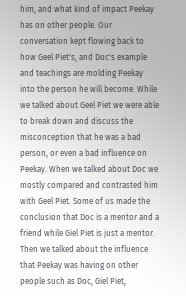him, and what kind of impact Peekay has on other people. Our conversation kept flowing back to how Geel Piet's, and Doc's example and teachings are molding Peekay into the person he will become. While we talked about Geel Piet we were able to break down and discuss the misconception that he was a bad person, or even a bad influence on Peekay. When we talked about Doc we mostly compared and contrasted him with Geel Piet. Some of us made the conclusion that Doc is a mentor and a friend while Giel Piet is just a mentor. Then we talked about the influence that Peekay was having on other people such as Doc, Giel Piet,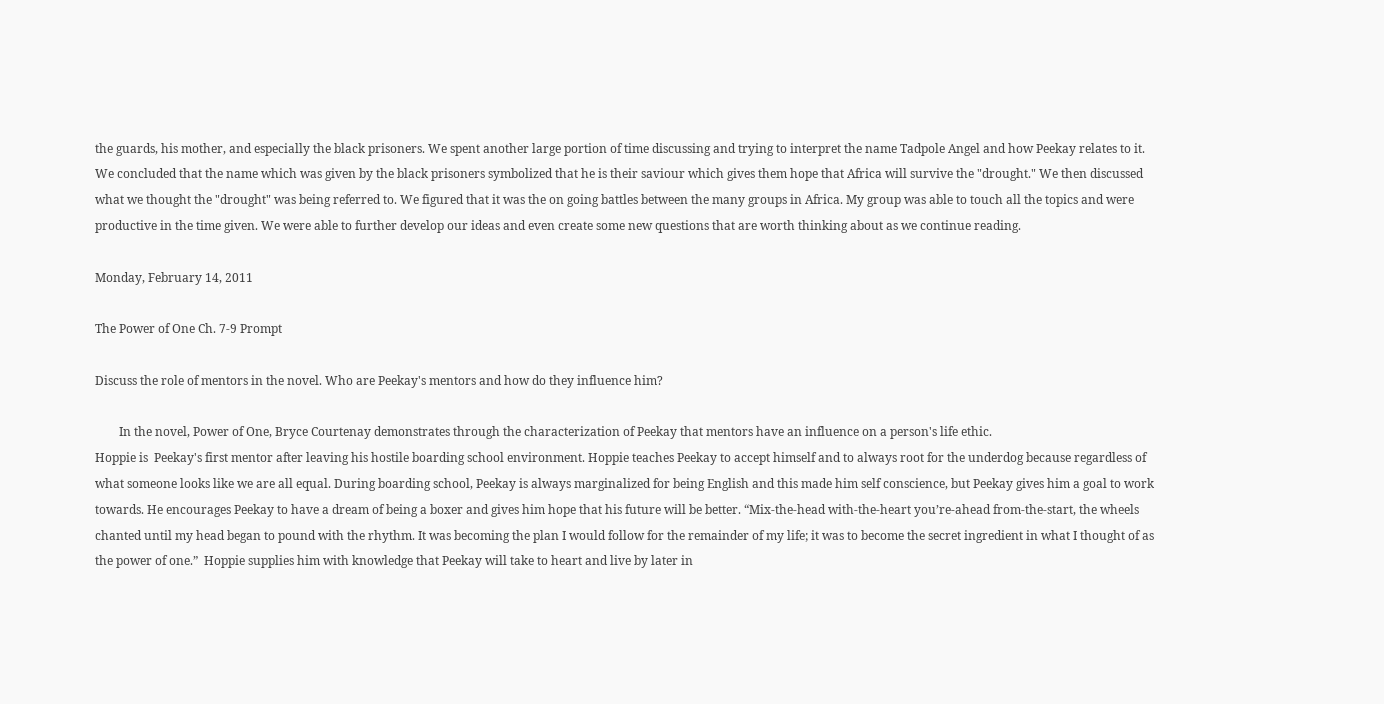the guards, his mother, and especially the black prisoners. We spent another large portion of time discussing and trying to interpret the name Tadpole Angel and how Peekay relates to it.  We concluded that the name which was given by the black prisoners symbolized that he is their saviour which gives them hope that Africa will survive the "drought." We then discussed what we thought the "drought" was being referred to. We figured that it was the on going battles between the many groups in Africa. My group was able to touch all the topics and were productive in the time given. We were able to further develop our ideas and even create some new questions that are worth thinking about as we continue reading.

Monday, February 14, 2011

The Power of One Ch. 7-9 Prompt

Discuss the role of mentors in the novel. Who are Peekay's mentors and how do they influence him?

        In the novel, Power of One, Bryce Courtenay demonstrates through the characterization of Peekay that mentors have an influence on a person's life ethic.
Hoppie is  Peekay's first mentor after leaving his hostile boarding school environment. Hoppie teaches Peekay to accept himself and to always root for the underdog because regardless of what someone looks like we are all equal. During boarding school, Peekay is always marginalized for being English and this made him self conscience, but Peekay gives him a goal to work towards. He encourages Peekay to have a dream of being a boxer and gives him hope that his future will be better. “Mix-the-head with-the-heart you’re-ahead from-the-start, the wheels chanted until my head began to pound with the rhythm. It was becoming the plan I would follow for the remainder of my life; it was to become the secret ingredient in what I thought of as the power of one.”  Hoppie supplies him with knowledge that Peekay will take to heart and live by later in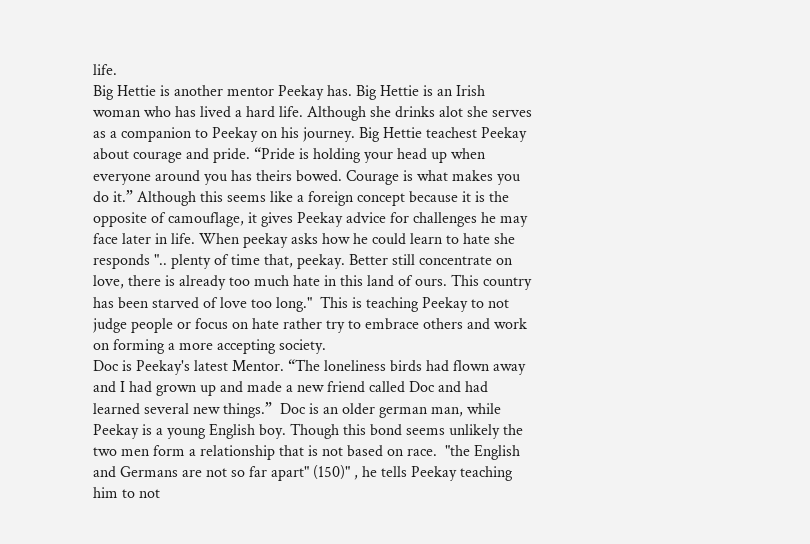life.
Big Hettie is another mentor Peekay has. Big Hettie is an Irish woman who has lived a hard life. Although she drinks alot she serves as a companion to Peekay on his journey. Big Hettie teachest Peekay about courage and pride. “Pride is holding your head up when everyone around you has theirs bowed. Courage is what makes you do it.” Although this seems like a foreign concept because it is the opposite of camouflage, it gives Peekay advice for challenges he may face later in life. When peekay asks how he could learn to hate she responds ".. plenty of time that, peekay. Better still concentrate on love, there is already too much hate in this land of ours. This country has been starved of love too long."  This is teaching Peekay to not judge people or focus on hate rather try to embrace others and work on forming a more accepting society.
Doc is Peekay's latest Mentor. “The loneliness birds had flown away and I had grown up and made a new friend called Doc and had learned several new things.”  Doc is an older german man, while Peekay is a young English boy. Though this bond seems unlikely the two men form a relationship that is not based on race.  "the English and Germans are not so far apart" (150)" , he tells Peekay teaching him to not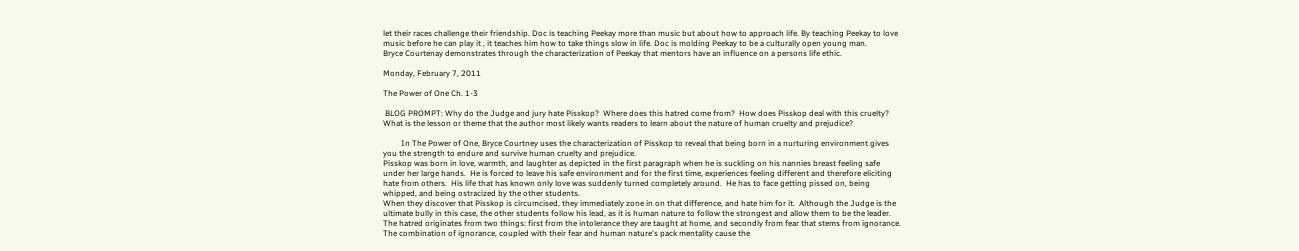let their races challenge their friendship. Doc is teaching Peekay more than music but about how to approach life. By teaching Peekay to love music before he can play it , it teaches him how to take things slow in life. Doc is molding Peekay to be a culturally open young man.
Bryce Courtenay demonstrates through the characterization of Peekay that mentors have an influence on a persons life ethic.

Monday, February 7, 2011

The Power of One Ch. 1-3

 BLOG PROMPT: Why do the Judge and jury hate Pisskop?  Where does this hatred come from?  How does Pisskop deal with this cruelty?  What is the lesson or theme that the author most likely wants readers to learn about the nature of human cruelty and prejudice?

         In The Power of One, Bryce Courtney uses the characterization of Pisskop to reveal that being born in a nurturing environment gives you the strength to endure and survive human cruelty and prejudice.
Pisskop was born in love, warmth, and laughter as depicted in the first paragraph when he is suckling on his nannies breast feeling safe under her large hands.  He is forced to leave his safe environment and for the first time, experiences feeling different and therefore eliciting hate from others.  His life that has known only love was suddenly turned completely around.  He has to face getting pissed on, being whipped, and being ostracized by the other students.
When they discover that Pisskop is circumcised, they immediately zone in on that difference, and hate him for it.  Although the Judge is the ultimate bully in this case, the other students follow his lead, as it is human nature to follow the strongest and allow them to be the leader.  The hatred originates from two things: first from the intolerance they are taught at home, and secondly from fear that stems from ignorance.  The combination of ignorance, coupled with their fear and human nature's pack mentality cause the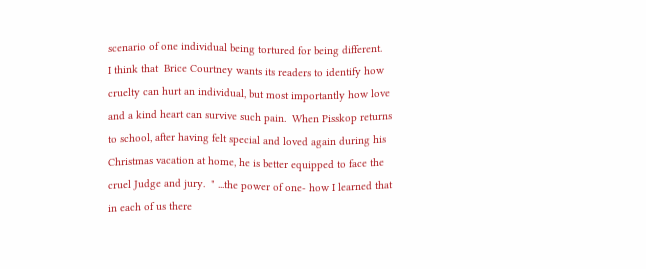scenario of one individual being tortured for being different.
I think that  Brice Courtney wants its readers to identify how cruelty can hurt an individual, but most importantly how love and a kind heart can survive such pain.  When Pisskop returns to school, after having felt special and loved again during his Christmas vacation at home, he is better equipped to face the cruel Judge and jury.  " ...the power of one- how I learned that in each of us there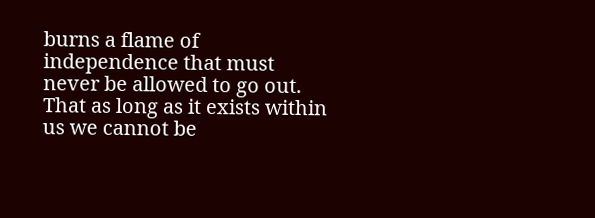burns a flame of independence that must never be allowed to go out. That as long as it exists within us we cannot be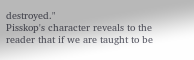destroyed."
Pisskop's character reveals to the reader that if we are taught to be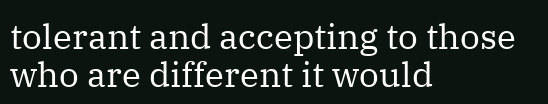tolerant and accepting to those who are different it would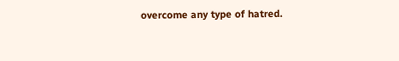overcome any type of hatred.